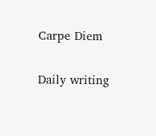Carpe Diem

Daily writing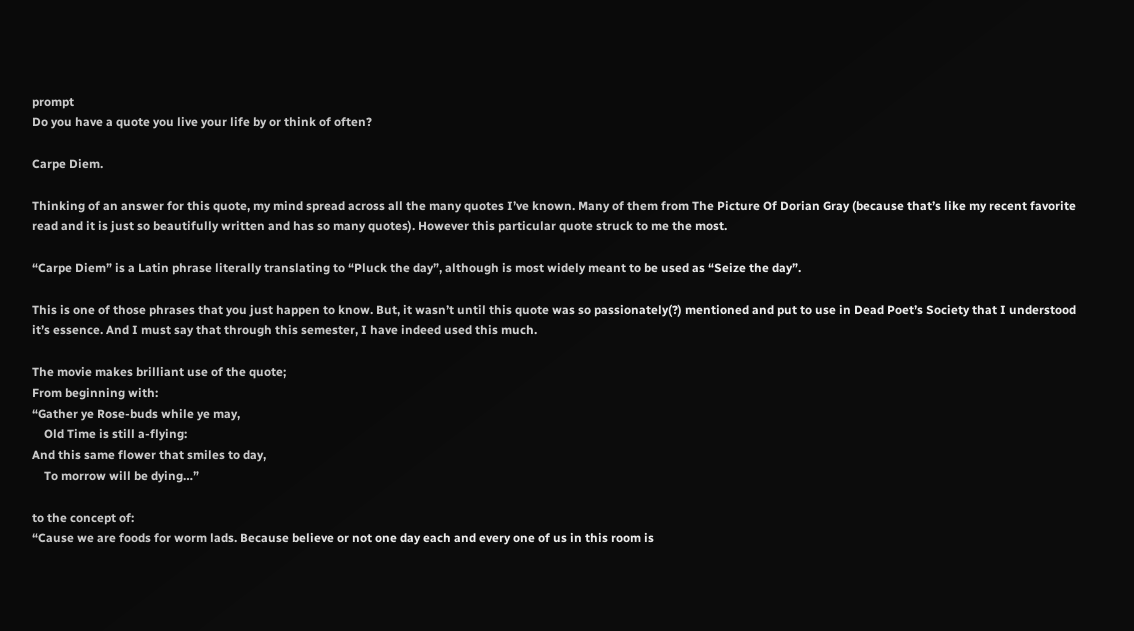prompt
Do you have a quote you live your life by or think of often?

Carpe Diem.

Thinking of an answer for this quote, my mind spread across all the many quotes I’ve known. Many of them from The Picture Of Dorian Gray (because that’s like my recent favorite read and it is just so beautifully written and has so many quotes). However this particular quote struck to me the most.

“Carpe Diem” is a Latin phrase literally translating to “Pluck the day”, although is most widely meant to be used as “Seize the day”.

This is one of those phrases that you just happen to know. But, it wasn’t until this quote was so passionately(?) mentioned and put to use in Dead Poet’s Society that I understood it’s essence. And I must say that through this semester, I have indeed used this much.

The movie makes brilliant use of the quote;
From beginning with:
“Gather ye Rose-buds while ye may,
    Old Time is still a-flying:
And this same flower that smiles to day,
    To morrow will be dying…”

to the concept of:
“Cause we are foods for worm lads. Because believe or not one day each and every one of us in this room is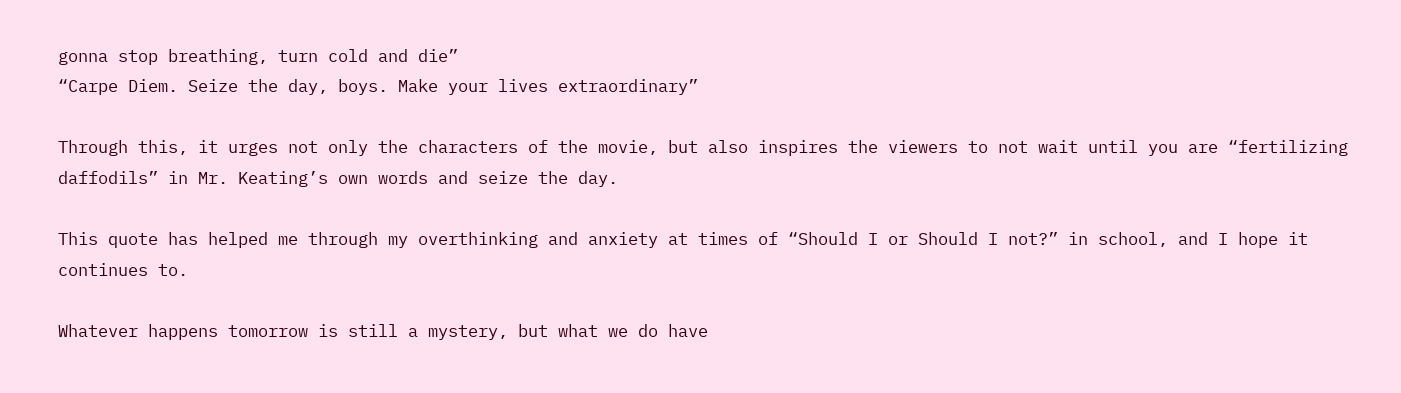gonna stop breathing, turn cold and die”
“Carpe Diem. Seize the day, boys. Make your lives extraordinary”

Through this, it urges not only the characters of the movie, but also inspires the viewers to not wait until you are “fertilizing daffodils” in Mr. Keating’s own words and seize the day.

This quote has helped me through my overthinking and anxiety at times of “Should I or Should I not?” in school, and I hope it continues to.

Whatever happens tomorrow is still a mystery, but what we do have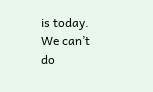is today. We can’t do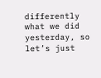differently what we did yesterday, so let’s just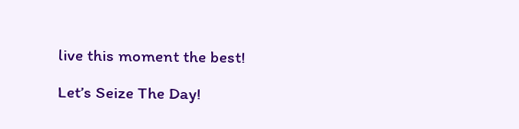live this moment the best!

Let’s Seize The Day!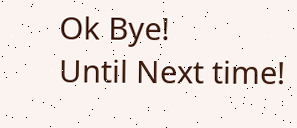Ok Bye!
Until Next time!